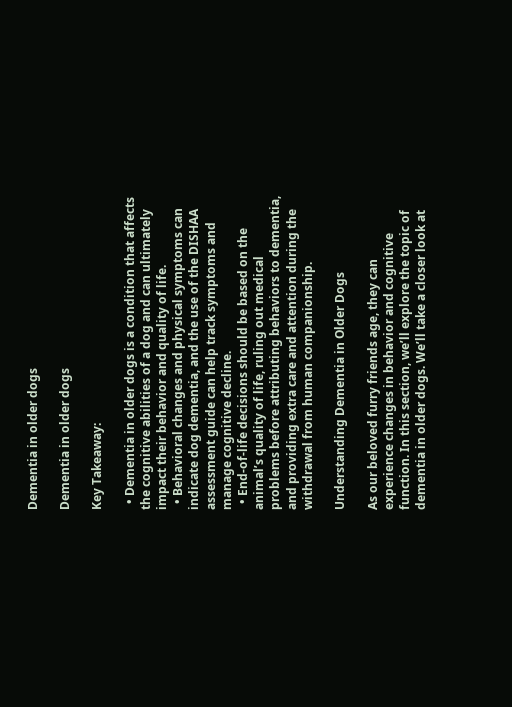Dementia in older dogs

Dementia in older dogs

Key Takeaway:

  • Dementia in older dogs is a condition that affects the cognitive abilities of a dog and can ultimately impact their behavior and quality of life.
  • Behavioral changes and physical symptoms can indicate dog dementia, and the use of the DISHAA assessment guide can help track symptoms and manage cognitive decline.
  • End-of-life decisions should be based on the animal’s quality of life, ruling out medical problems before attributing behaviors to dementia, and providing extra care and attention during the withdrawal from human companionship.

Understanding Dementia in Older Dogs

As our beloved furry friends age, they can experience changes in behavior and cognitive function. In this section, we’ll explore the topic of dementia in older dogs. We’ll take a closer look at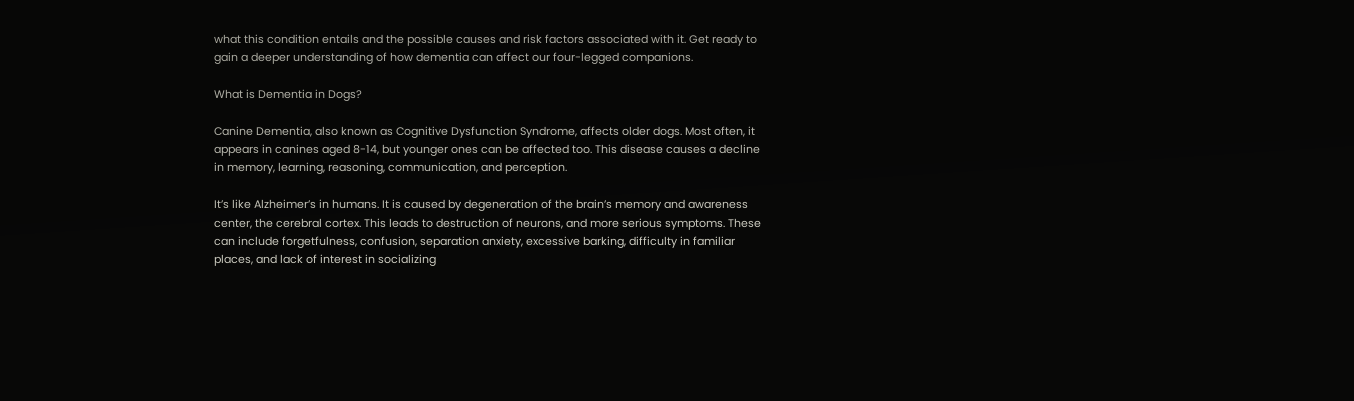what this condition entails and the possible causes and risk factors associated with it. Get ready to gain a deeper understanding of how dementia can affect our four-legged companions.

What is Dementia in Dogs?

Canine Dementia, also known as Cognitive Dysfunction Syndrome, affects older dogs. Most often, it appears in canines aged 8-14, but younger ones can be affected too. This disease causes a decline in memory, learning, reasoning, communication, and perception.

It’s like Alzheimer’s in humans. It is caused by degeneration of the brain’s memory and awareness center, the cerebral cortex. This leads to destruction of neurons, and more serious symptoms. These can include forgetfulness, confusion, separation anxiety, excessive barking, difficulty in familiar places, and lack of interest in socializing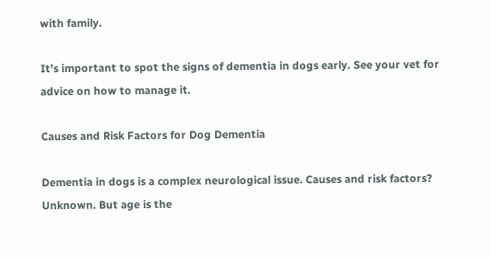with family.

It’s important to spot the signs of dementia in dogs early. See your vet for advice on how to manage it.

Causes and Risk Factors for Dog Dementia

Dementia in dogs is a complex neurological issue. Causes and risk factors? Unknown. But age is the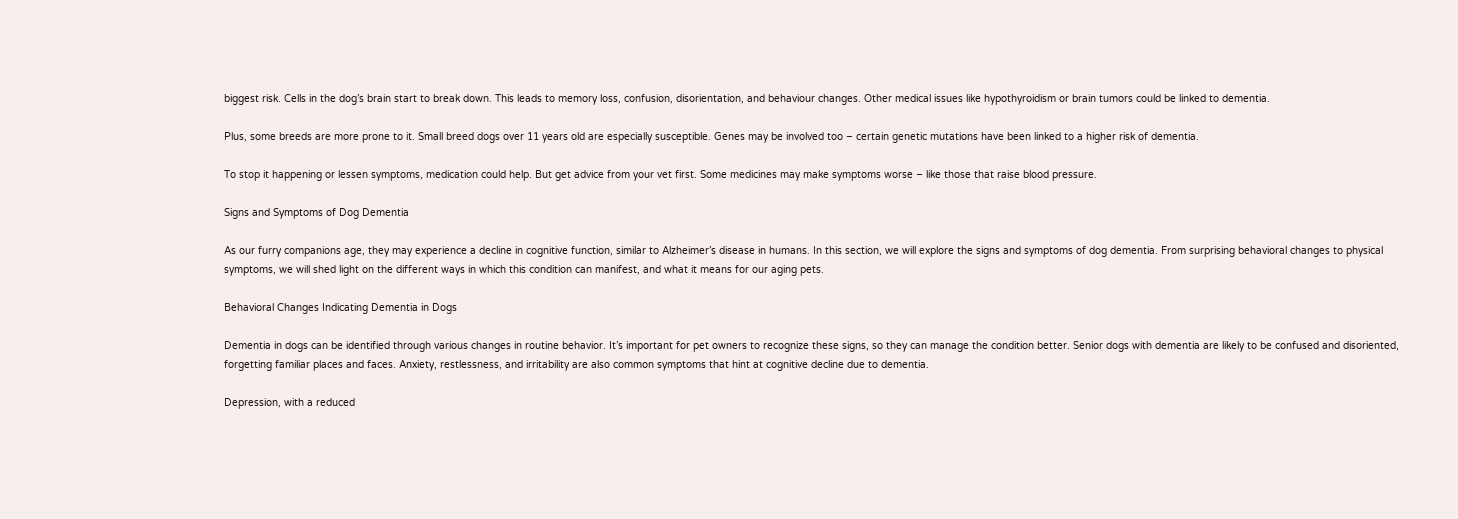biggest risk. Cells in the dog’s brain start to break down. This leads to memory loss, confusion, disorientation, and behaviour changes. Other medical issues like hypothyroidism or brain tumors could be linked to dementia.

Plus, some breeds are more prone to it. Small breed dogs over 11 years old are especially susceptible. Genes may be involved too – certain genetic mutations have been linked to a higher risk of dementia.

To stop it happening or lessen symptoms, medication could help. But get advice from your vet first. Some medicines may make symptoms worse – like those that raise blood pressure.

Signs and Symptoms of Dog Dementia

As our furry companions age, they may experience a decline in cognitive function, similar to Alzheimer’s disease in humans. In this section, we will explore the signs and symptoms of dog dementia. From surprising behavioral changes to physical symptoms, we will shed light on the different ways in which this condition can manifest, and what it means for our aging pets.

Behavioral Changes Indicating Dementia in Dogs

Dementia in dogs can be identified through various changes in routine behavior. It’s important for pet owners to recognize these signs, so they can manage the condition better. Senior dogs with dementia are likely to be confused and disoriented, forgetting familiar places and faces. Anxiety, restlessness, and irritability are also common symptoms that hint at cognitive decline due to dementia.

Depression, with a reduced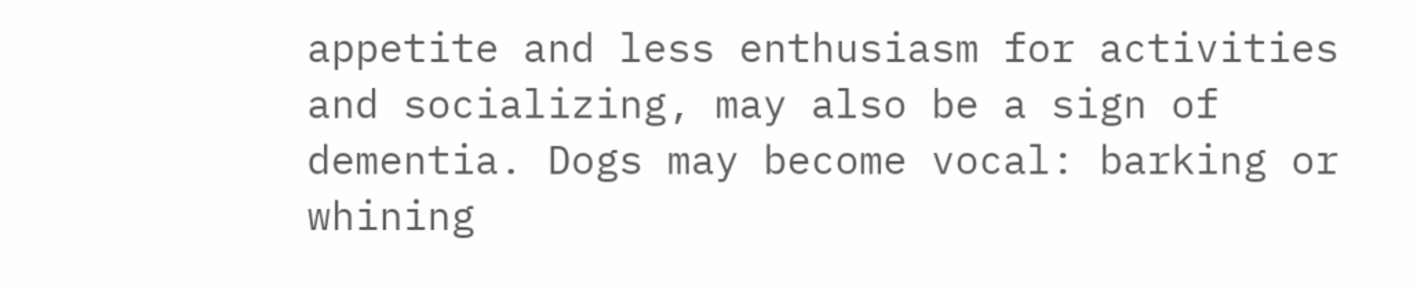appetite and less enthusiasm for activities and socializing, may also be a sign of dementia. Dogs may become vocal: barking or whining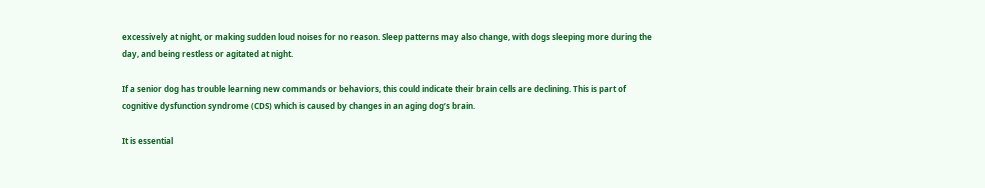excessively at night, or making sudden loud noises for no reason. Sleep patterns may also change, with dogs sleeping more during the day, and being restless or agitated at night.

If a senior dog has trouble learning new commands or behaviors, this could indicate their brain cells are declining. This is part of cognitive dysfunction syndrome (CDS) which is caused by changes in an aging dog’s brain.

It is essential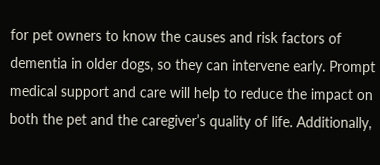for pet owners to know the causes and risk factors of dementia in older dogs, so they can intervene early. Prompt medical support and care will help to reduce the impact on both the pet and the caregiver’s quality of life. Additionally,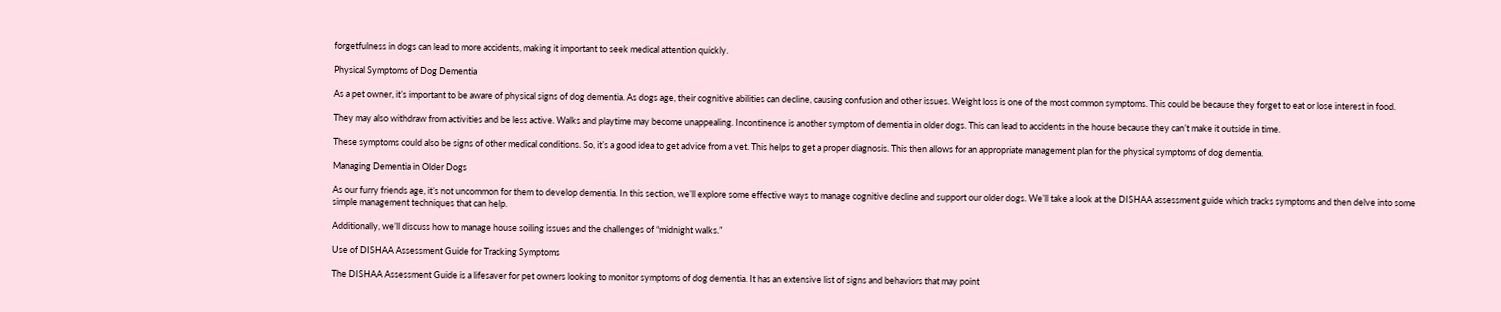forgetfulness in dogs can lead to more accidents, making it important to seek medical attention quickly.

Physical Symptoms of Dog Dementia

As a pet owner, it’s important to be aware of physical signs of dog dementia. As dogs age, their cognitive abilities can decline, causing confusion and other issues. Weight loss is one of the most common symptoms. This could be because they forget to eat or lose interest in food.

They may also withdraw from activities and be less active. Walks and playtime may become unappealing. Incontinence is another symptom of dementia in older dogs. This can lead to accidents in the house because they can’t make it outside in time.

These symptoms could also be signs of other medical conditions. So, it’s a good idea to get advice from a vet. This helps to get a proper diagnosis. This then allows for an appropriate management plan for the physical symptoms of dog dementia.

Managing Dementia in Older Dogs

As our furry friends age, it’s not uncommon for them to develop dementia. In this section, we’ll explore some effective ways to manage cognitive decline and support our older dogs. We’ll take a look at the DISHAA assessment guide which tracks symptoms and then delve into some simple management techniques that can help.

Additionally, we’ll discuss how to manage house soiling issues and the challenges of “midnight walks.”

Use of DISHAA Assessment Guide for Tracking Symptoms

The DISHAA Assessment Guide is a lifesaver for pet owners looking to monitor symptoms of dog dementia. It has an extensive list of signs and behaviors that may point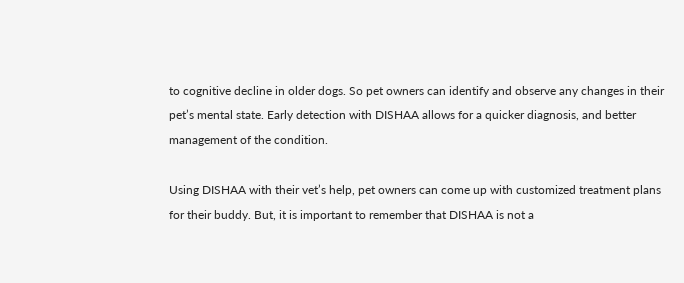to cognitive decline in older dogs. So pet owners can identify and observe any changes in their pet’s mental state. Early detection with DISHAA allows for a quicker diagnosis, and better management of the condition.

Using DISHAA with their vet’s help, pet owners can come up with customized treatment plans for their buddy. But, it is important to remember that DISHAA is not a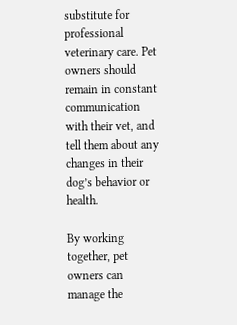substitute for professional veterinary care. Pet owners should remain in constant communication with their vet, and tell them about any changes in their dog’s behavior or health.

By working together, pet owners can manage the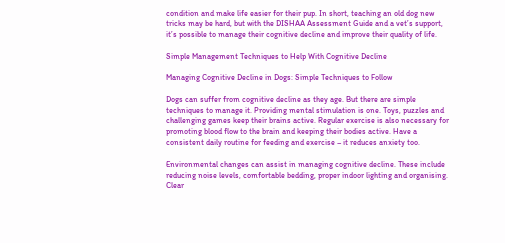condition and make life easier for their pup. In short, teaching an old dog new tricks may be hard, but with the DISHAA Assessment Guide and a vet’s support, it’s possible to manage their cognitive decline and improve their quality of life.

Simple Management Techniques to Help With Cognitive Decline

Managing Cognitive Decline in Dogs: Simple Techniques to Follow

Dogs can suffer from cognitive decline as they age. But there are simple techniques to manage it. Providing mental stimulation is one. Toys, puzzles and challenging games keep their brains active. Regular exercise is also necessary for promoting blood flow to the brain and keeping their bodies active. Have a consistent daily routine for feeding and exercise – it reduces anxiety too.

Environmental changes can assist in managing cognitive decline. These include reducing noise levels, comfortable bedding, proper indoor lighting and organising. Clear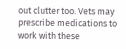out clutter too. Vets may prescribe medications to work with these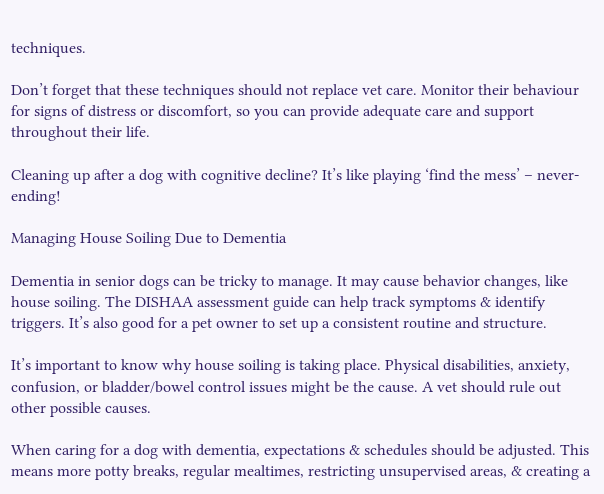techniques.

Don’t forget that these techniques should not replace vet care. Monitor their behaviour for signs of distress or discomfort, so you can provide adequate care and support throughout their life.

Cleaning up after a dog with cognitive decline? It’s like playing ‘find the mess’ – never-ending!

Managing House Soiling Due to Dementia

Dementia in senior dogs can be tricky to manage. It may cause behavior changes, like house soiling. The DISHAA assessment guide can help track symptoms & identify triggers. It’s also good for a pet owner to set up a consistent routine and structure.

It’s important to know why house soiling is taking place. Physical disabilities, anxiety, confusion, or bladder/bowel control issues might be the cause. A vet should rule out other possible causes.

When caring for a dog with dementia, expectations & schedules should be adjusted. This means more potty breaks, regular mealtimes, restricting unsupervised areas, & creating a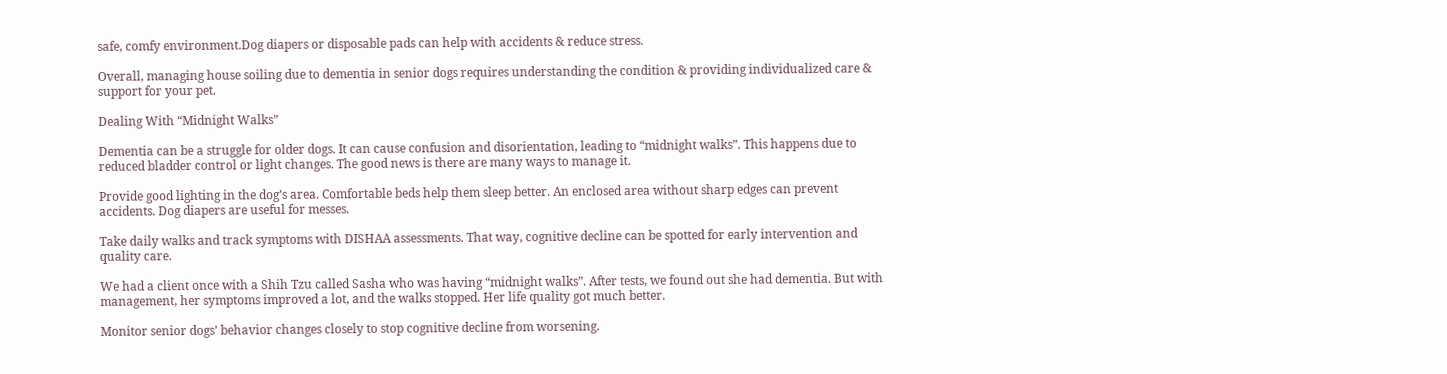safe, comfy environment.Dog diapers or disposable pads can help with accidents & reduce stress.

Overall, managing house soiling due to dementia in senior dogs requires understanding the condition & providing individualized care & support for your pet.

Dealing With “Midnight Walks”

Dementia can be a struggle for older dogs. It can cause confusion and disorientation, leading to “midnight walks”. This happens due to reduced bladder control or light changes. The good news is there are many ways to manage it.

Provide good lighting in the dog’s area. Comfortable beds help them sleep better. An enclosed area without sharp edges can prevent accidents. Dog diapers are useful for messes.

Take daily walks and track symptoms with DISHAA assessments. That way, cognitive decline can be spotted for early intervention and quality care.

We had a client once with a Shih Tzu called Sasha who was having “midnight walks”. After tests, we found out she had dementia. But with management, her symptoms improved a lot, and the walks stopped. Her life quality got much better.

Monitor senior dogs’ behavior changes closely to stop cognitive decline from worsening.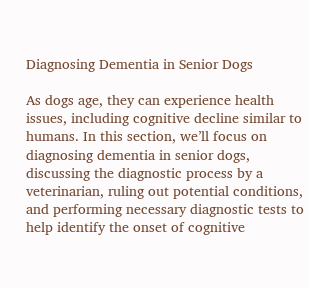Diagnosing Dementia in Senior Dogs

As dogs age, they can experience health issues, including cognitive decline similar to humans. In this section, we’ll focus on diagnosing dementia in senior dogs, discussing the diagnostic process by a veterinarian, ruling out potential conditions, and performing necessary diagnostic tests to help identify the onset of cognitive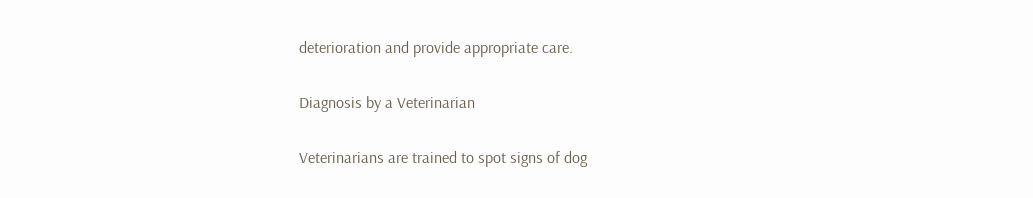deterioration and provide appropriate care.

Diagnosis by a Veterinarian

Veterinarians are trained to spot signs of dog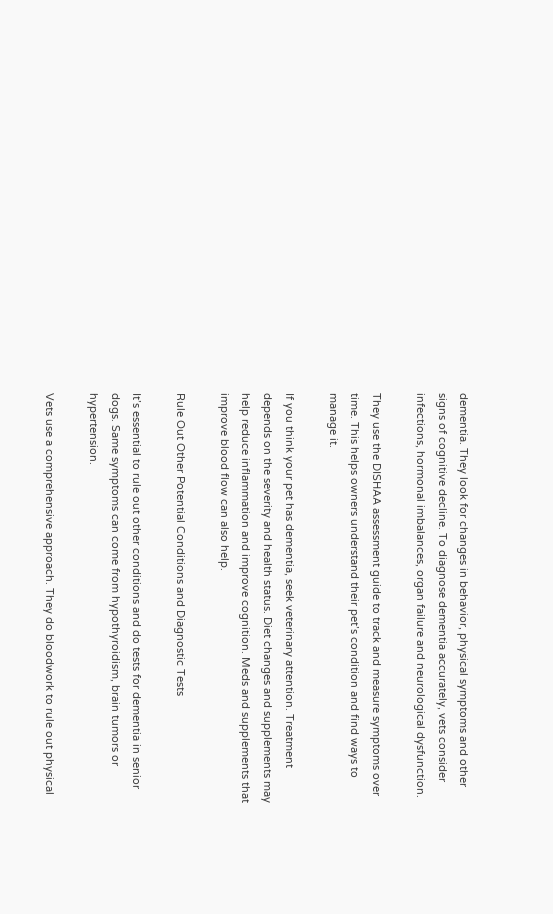dementia. They look for changes in behavior, physical symptoms and other signs of cognitive decline. To diagnose dementia accurately, vets consider infections, hormonal imbalances, organ failure and neurological dysfunction.

They use the DISHAA assessment guide to track and measure symptoms over time. This helps owners understand their pet’s condition and find ways to manage it.

If you think your pet has dementia, seek veterinary attention. Treatment depends on the severity and health status. Diet changes and supplements may help reduce inflammation and improve cognition. Meds and supplements that improve blood flow can also help.

Rule Out Other Potential Conditions and Diagnostic Tests

It’s essential to rule out other conditions and do tests for dementia in senior dogs. Same symptoms can come from hypothyroidism, brain tumors or hypertension.

Vets use a comprehensive approach. They do bloodwork to rule out physical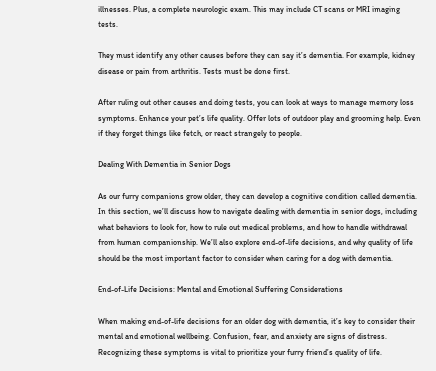illnesses. Plus, a complete neurologic exam. This may include CT scans or MRI imaging tests.

They must identify any other causes before they can say it’s dementia. For example, kidney disease or pain from arthritis. Tests must be done first.

After ruling out other causes and doing tests, you can look at ways to manage memory loss symptoms. Enhance your pet’s life quality. Offer lots of outdoor play and grooming help. Even if they forget things like fetch, or react strangely to people.

Dealing With Dementia in Senior Dogs

As our furry companions grow older, they can develop a cognitive condition called dementia. In this section, we’ll discuss how to navigate dealing with dementia in senior dogs, including what behaviors to look for, how to rule out medical problems, and how to handle withdrawal from human companionship. We’ll also explore end-of-life decisions, and why quality of life should be the most important factor to consider when caring for a dog with dementia.

End-of-Life Decisions: Mental and Emotional Suffering Considerations

When making end-of-life decisions for an older dog with dementia, it’s key to consider their mental and emotional wellbeing. Confusion, fear, and anxiety are signs of distress. Recognizing these symptoms is vital to prioritize your furry friend’s quality of life.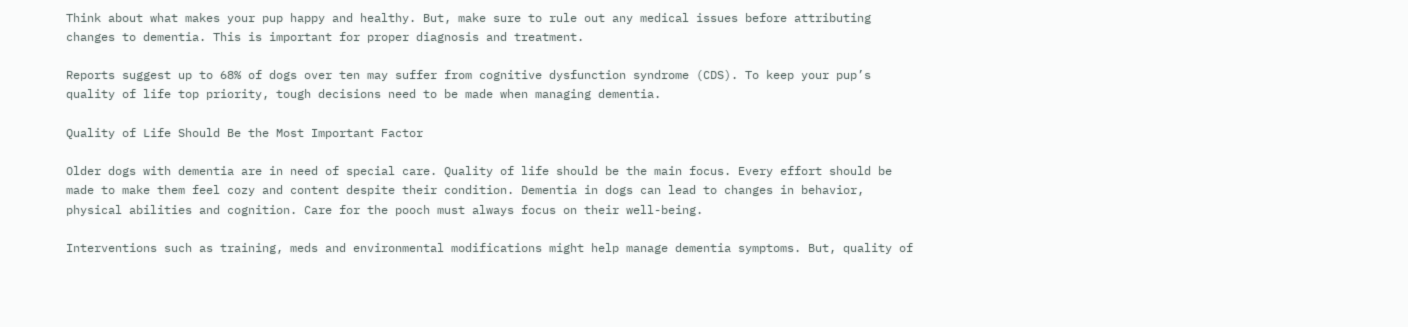Think about what makes your pup happy and healthy. But, make sure to rule out any medical issues before attributing changes to dementia. This is important for proper diagnosis and treatment.

Reports suggest up to 68% of dogs over ten may suffer from cognitive dysfunction syndrome (CDS). To keep your pup’s quality of life top priority, tough decisions need to be made when managing dementia.

Quality of Life Should Be the Most Important Factor

Older dogs with dementia are in need of special care. Quality of life should be the main focus. Every effort should be made to make them feel cozy and content despite their condition. Dementia in dogs can lead to changes in behavior, physical abilities and cognition. Care for the pooch must always focus on their well-being.

Interventions such as training, meds and environmental modifications might help manage dementia symptoms. But, quality of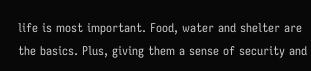life is most important. Food, water and shelter are the basics. Plus, giving them a sense of security and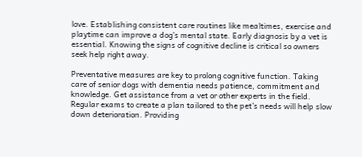love. Establishing consistent care routines like mealtimes, exercise and playtime can improve a dog’s mental state. Early diagnosis by a vet is essential. Knowing the signs of cognitive decline is critical so owners seek help right away.

Preventative measures are key to prolong cognitive function. Taking care of senior dogs with dementia needs patience, commitment and knowledge. Get assistance from a vet or other experts in the field. Regular exams to create a plan tailored to the pet’s needs will help slow down deterioration. Providing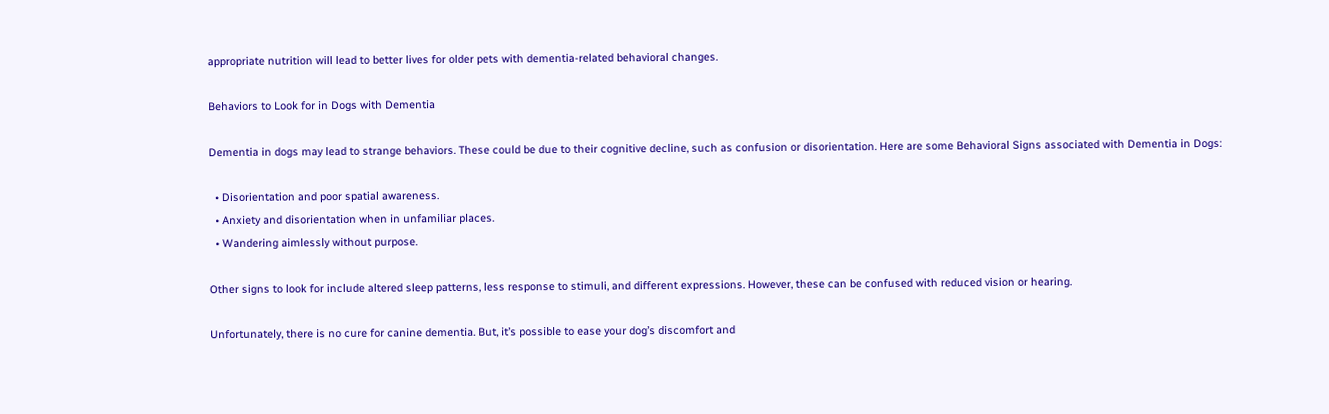appropriate nutrition will lead to better lives for older pets with dementia-related behavioral changes.

Behaviors to Look for in Dogs with Dementia

Dementia in dogs may lead to strange behaviors. These could be due to their cognitive decline, such as confusion or disorientation. Here are some Behavioral Signs associated with Dementia in Dogs:

  • Disorientation and poor spatial awareness.
  • Anxiety and disorientation when in unfamiliar places.
  • Wandering aimlessly without purpose.

Other signs to look for include altered sleep patterns, less response to stimuli, and different expressions. However, these can be confused with reduced vision or hearing.

Unfortunately, there is no cure for canine dementia. But, it’s possible to ease your dog’s discomfort and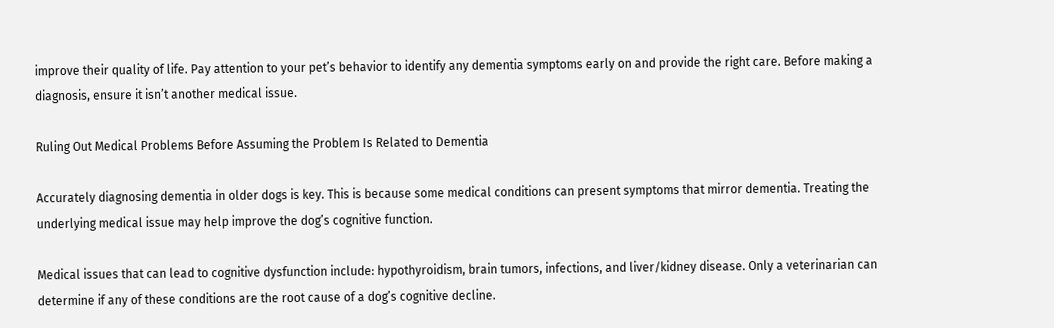improve their quality of life. Pay attention to your pet’s behavior to identify any dementia symptoms early on and provide the right care. Before making a diagnosis, ensure it isn’t another medical issue.

Ruling Out Medical Problems Before Assuming the Problem Is Related to Dementia

Accurately diagnosing dementia in older dogs is key. This is because some medical conditions can present symptoms that mirror dementia. Treating the underlying medical issue may help improve the dog’s cognitive function.

Medical issues that can lead to cognitive dysfunction include: hypothyroidism, brain tumors, infections, and liver/kidney disease. Only a veterinarian can determine if any of these conditions are the root cause of a dog’s cognitive decline.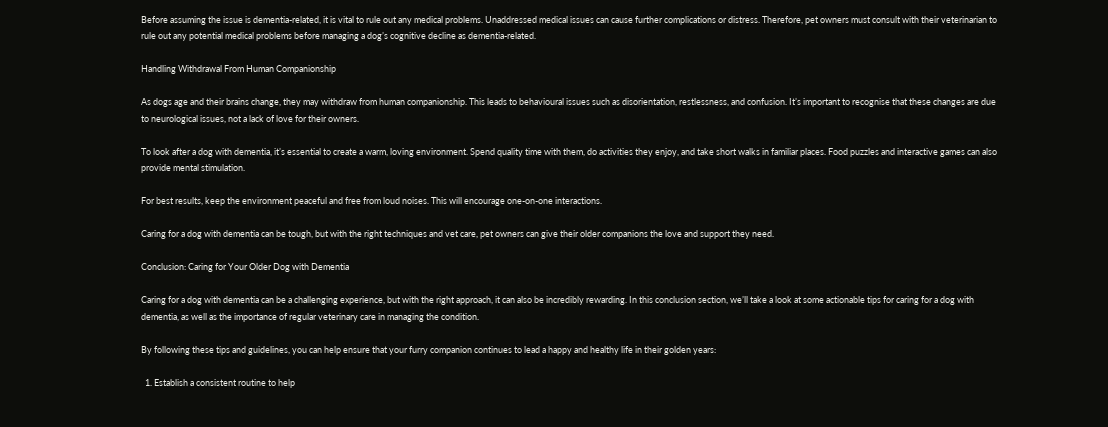Before assuming the issue is dementia-related, it is vital to rule out any medical problems. Unaddressed medical issues can cause further complications or distress. Therefore, pet owners must consult with their veterinarian to rule out any potential medical problems before managing a dog’s cognitive decline as dementia-related.

Handling Withdrawal From Human Companionship

As dogs age and their brains change, they may withdraw from human companionship. This leads to behavioural issues such as disorientation, restlessness, and confusion. It’s important to recognise that these changes are due to neurological issues, not a lack of love for their owners.

To look after a dog with dementia, it’s essential to create a warm, loving environment. Spend quality time with them, do activities they enjoy, and take short walks in familiar places. Food puzzles and interactive games can also provide mental stimulation.

For best results, keep the environment peaceful and free from loud noises. This will encourage one-on-one interactions.

Caring for a dog with dementia can be tough, but with the right techniques and vet care, pet owners can give their older companions the love and support they need.

Conclusion: Caring for Your Older Dog with Dementia

Caring for a dog with dementia can be a challenging experience, but with the right approach, it can also be incredibly rewarding. In this conclusion section, we’ll take a look at some actionable tips for caring for a dog with dementia, as well as the importance of regular veterinary care in managing the condition.

By following these tips and guidelines, you can help ensure that your furry companion continues to lead a happy and healthy life in their golden years:

  1. Establish a consistent routine to help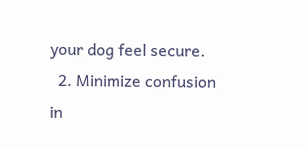your dog feel secure.
  2. Minimize confusion in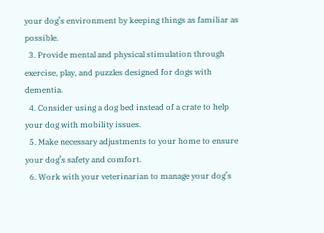your dog’s environment by keeping things as familiar as possible.
  3. Provide mental and physical stimulation through exercise, play, and puzzles designed for dogs with dementia.
  4. Consider using a dog bed instead of a crate to help your dog with mobility issues.
  5. Make necessary adjustments to your home to ensure your dog’s safety and comfort.
  6. Work with your veterinarian to manage your dog’s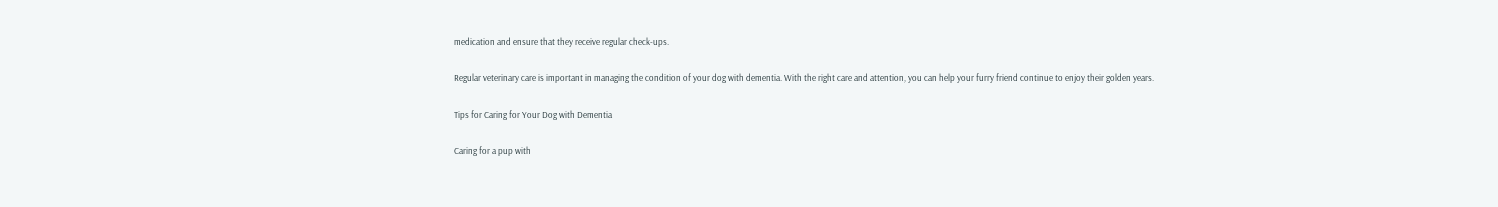medication and ensure that they receive regular check-ups.

Regular veterinary care is important in managing the condition of your dog with dementia. With the right care and attention, you can help your furry friend continue to enjoy their golden years.

Tips for Caring for Your Dog with Dementia

Caring for a pup with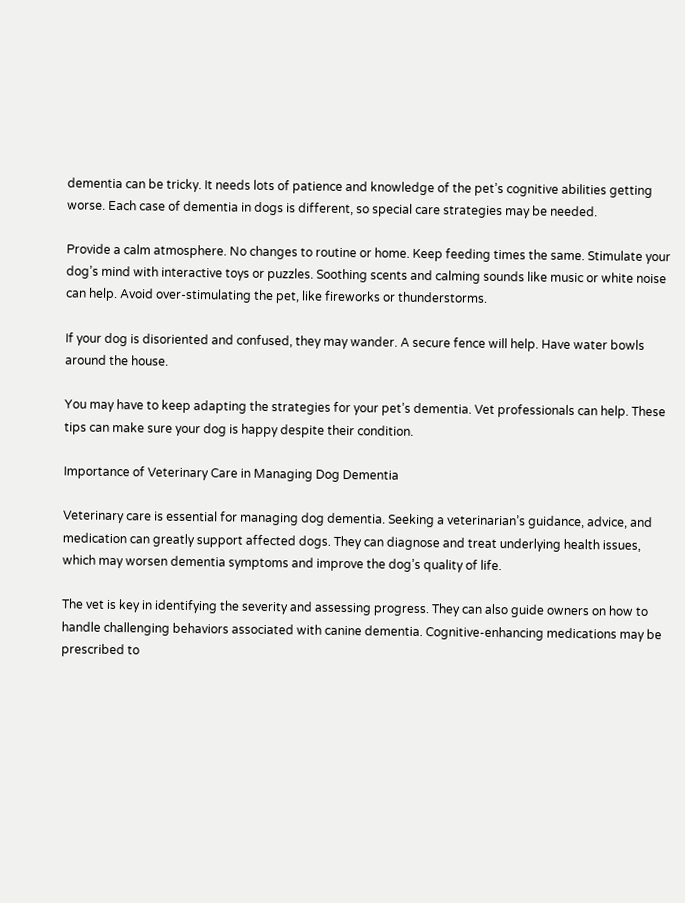dementia can be tricky. It needs lots of patience and knowledge of the pet’s cognitive abilities getting worse. Each case of dementia in dogs is different, so special care strategies may be needed.

Provide a calm atmosphere. No changes to routine or home. Keep feeding times the same. Stimulate your dog’s mind with interactive toys or puzzles. Soothing scents and calming sounds like music or white noise can help. Avoid over-stimulating the pet, like fireworks or thunderstorms.

If your dog is disoriented and confused, they may wander. A secure fence will help. Have water bowls around the house.

You may have to keep adapting the strategies for your pet’s dementia. Vet professionals can help. These tips can make sure your dog is happy despite their condition.

Importance of Veterinary Care in Managing Dog Dementia

Veterinary care is essential for managing dog dementia. Seeking a veterinarian’s guidance, advice, and medication can greatly support affected dogs. They can diagnose and treat underlying health issues, which may worsen dementia symptoms and improve the dog’s quality of life.

The vet is key in identifying the severity and assessing progress. They can also guide owners on how to handle challenging behaviors associated with canine dementia. Cognitive-enhancing medications may be prescribed to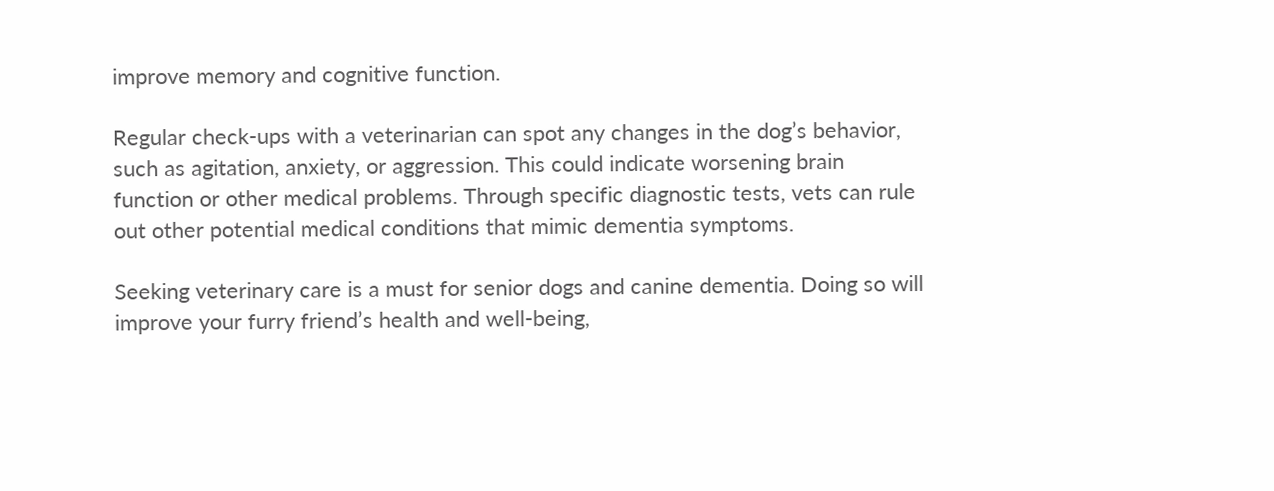improve memory and cognitive function.

Regular check-ups with a veterinarian can spot any changes in the dog’s behavior, such as agitation, anxiety, or aggression. This could indicate worsening brain function or other medical problems. Through specific diagnostic tests, vets can rule out other potential medical conditions that mimic dementia symptoms.

Seeking veterinary care is a must for senior dogs and canine dementia. Doing so will improve your furry friend’s health and well-being,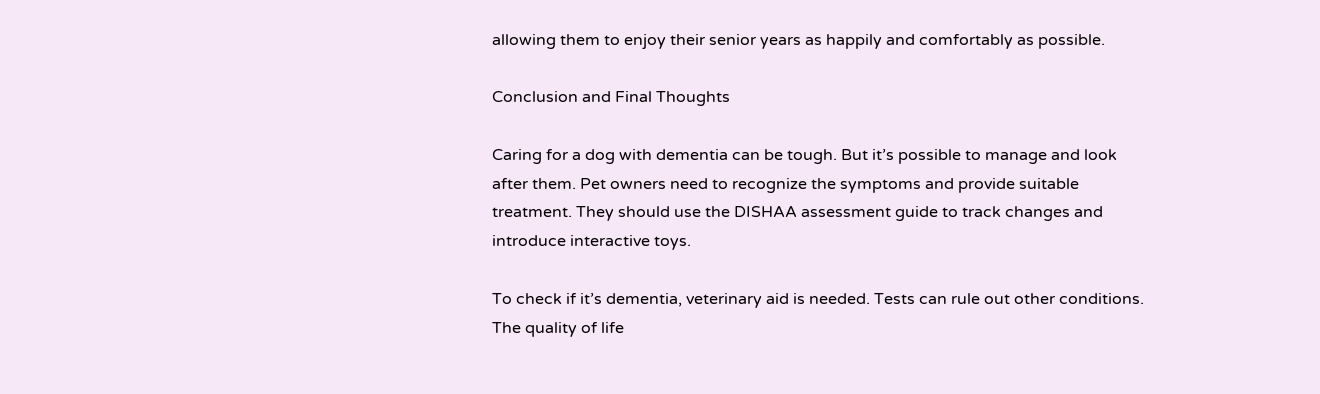allowing them to enjoy their senior years as happily and comfortably as possible.

Conclusion and Final Thoughts

Caring for a dog with dementia can be tough. But it’s possible to manage and look after them. Pet owners need to recognize the symptoms and provide suitable treatment. They should use the DISHAA assessment guide to track changes and introduce interactive toys.

To check if it’s dementia, veterinary aid is needed. Tests can rule out other conditions. The quality of life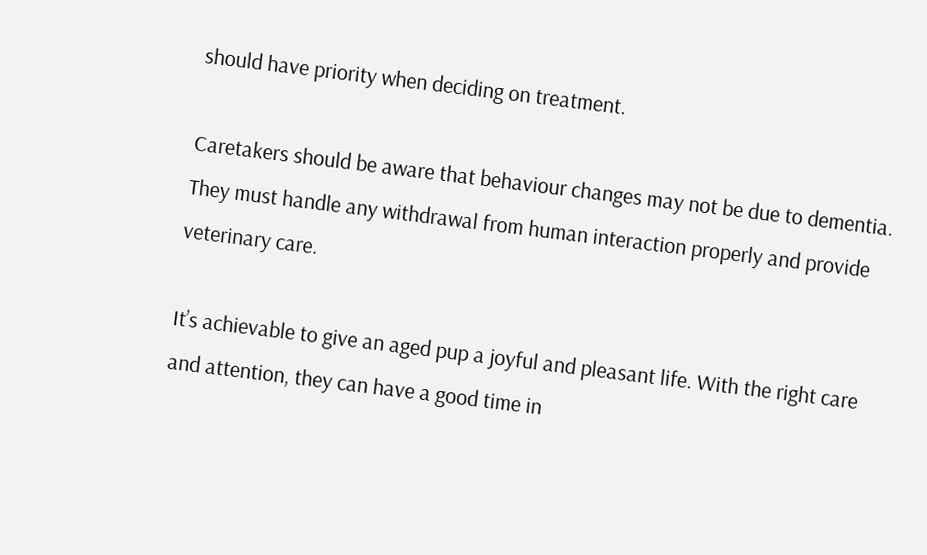should have priority when deciding on treatment.

Caretakers should be aware that behaviour changes may not be due to dementia. They must handle any withdrawal from human interaction properly and provide veterinary care.

It’s achievable to give an aged pup a joyful and pleasant life. With the right care and attention, they can have a good time in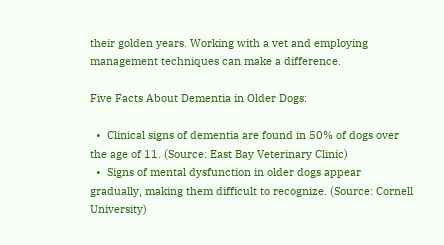their golden years. Working with a vet and employing management techniques can make a difference.

Five Facts About Dementia in Older Dogs:

  •  Clinical signs of dementia are found in 50% of dogs over the age of 11. (Source: East Bay Veterinary Clinic)
  •  Signs of mental dysfunction in older dogs appear gradually, making them difficult to recognize. (Source: Cornell University)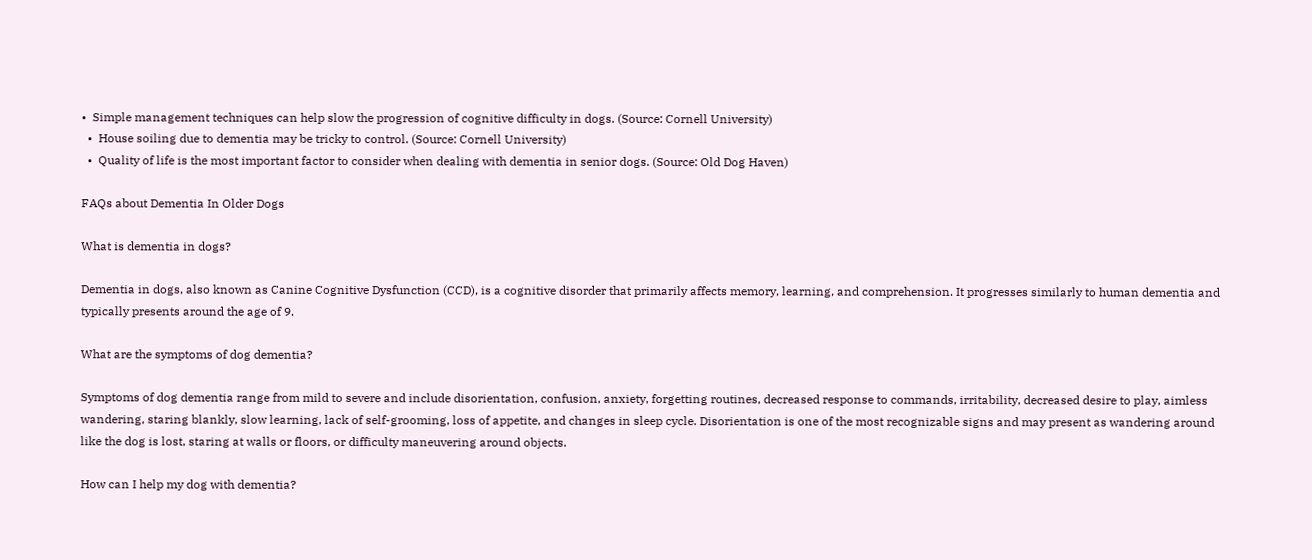•  Simple management techniques can help slow the progression of cognitive difficulty in dogs. (Source: Cornell University)
  •  House soiling due to dementia may be tricky to control. (Source: Cornell University)
  •  Quality of life is the most important factor to consider when dealing with dementia in senior dogs. (Source: Old Dog Haven)

FAQs about Dementia In Older Dogs

What is dementia in dogs?

Dementia in dogs, also known as Canine Cognitive Dysfunction (CCD), is a cognitive disorder that primarily affects memory, learning, and comprehension. It progresses similarly to human dementia and typically presents around the age of 9.

What are the symptoms of dog dementia?

Symptoms of dog dementia range from mild to severe and include disorientation, confusion, anxiety, forgetting routines, decreased response to commands, irritability, decreased desire to play, aimless wandering, staring blankly, slow learning, lack of self-grooming, loss of appetite, and changes in sleep cycle. Disorientation is one of the most recognizable signs and may present as wandering around like the dog is lost, staring at walls or floors, or difficulty maneuvering around objects.

How can I help my dog with dementia?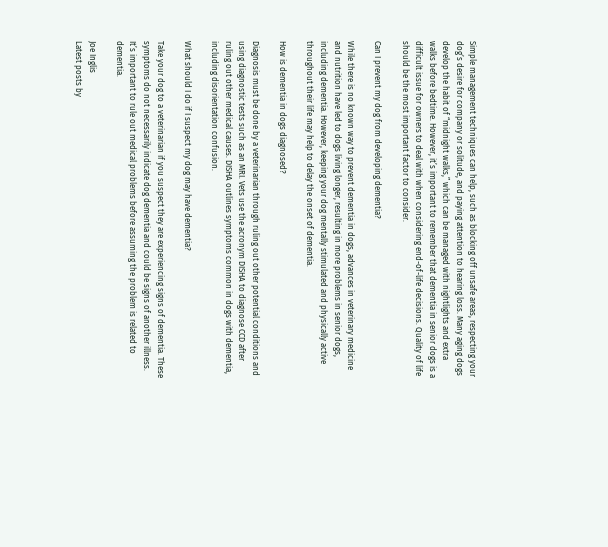Simple management techniques can help, such as blocking off unsafe areas, respecting your dog’s desire for company or solitude, and paying attention to hearing loss. Many aging dogs develop the habit of “midnight walks,” which can be managed with nightlights and extra walks before bedtime. However, it’s important to remember that dementia in senior dogs is a difficult issue for owners to deal with when considering end-of-life decisions. Quality of life should be the most important factor to consider.

Can I prevent my dog from developing dementia?

While there is no known way to prevent dementia in dogs, advances in veterinary medicine and nutrition have led to dogs living longer, resulting in more problems in senior dogs, including dementia. However, keeping your dog mentally stimulated and physically active throughout their life may help to delay the onset of dementia.

How is dementia in dogs diagnosed?

Diagnosis must be done by a veterinarian through ruling out other potential conditions and using diagnostic tests such as an MRI. Vets use the acronym DISHA to diagnose CCD after ruling out other medical causes. DISHA outlines symptoms common in dogs with dementia, including disorientation confusion.

What should I do if I suspect my dog may have dementia?

Take your dog to a veterinarian if you suspect they are experiencing signs of dementia. These symptoms do not necessarily indicate dog dementia and could be signs of another illness. It’s important to rule out medical problems before assuming the problem is related to dementia.

Joe Inglis
Latest posts by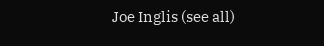Joe Inglis (see all)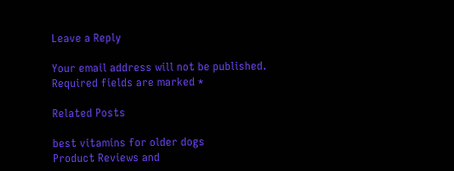Leave a Reply

Your email address will not be published. Required fields are marked *

Related Posts

best vitamins for older dogs
Product Reviews and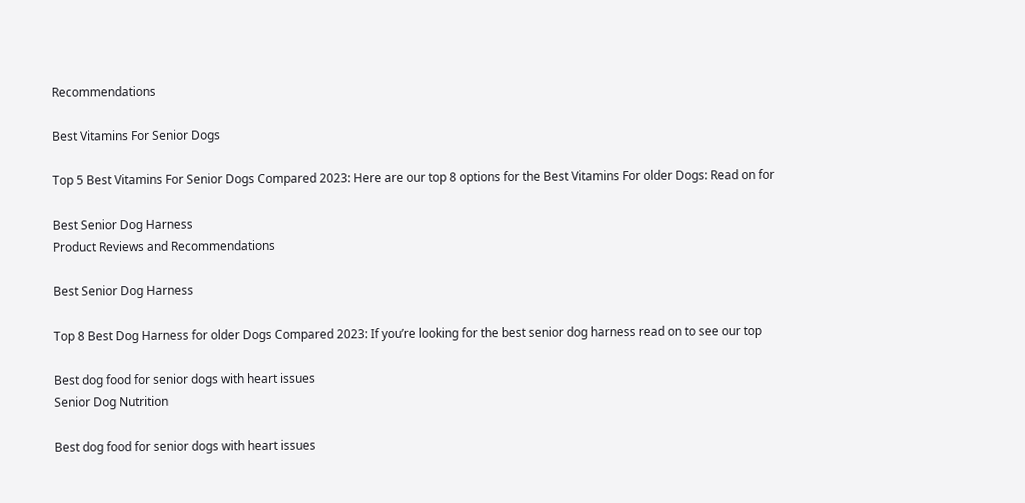Recommendations

Best Vitamins For Senior Dogs

Top 5 Best Vitamins For Senior Dogs Compared 2023: Here are our top 8 options for the Best Vitamins For older Dogs: Read on for

Best Senior Dog Harness
Product Reviews and Recommendations

Best Senior Dog Harness

Top 8 Best Dog Harness for older Dogs Compared 2023: If you’re looking for the best senior dog harness read on to see our top

Best dog food for senior dogs with heart issues
Senior Dog Nutrition

Best dog food for senior dogs with heart issues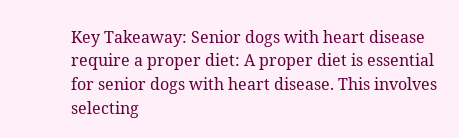Key Takeaway: Senior dogs with heart disease require a proper diet: A proper diet is essential for senior dogs with heart disease. This involves selecting